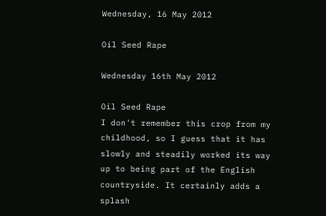Wednesday, 16 May 2012

Oil Seed Rape

Wednesday 16th May 2012

Oil Seed Rape
I don't remember this crop from my childhood, so I guess that it has slowly and steadily worked its way up to being part of the English countryside. It certainly adds a splash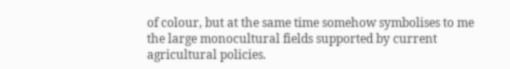of colour, but at the same time somehow symbolises to me the large monocultural fields supported by current agricultural policies.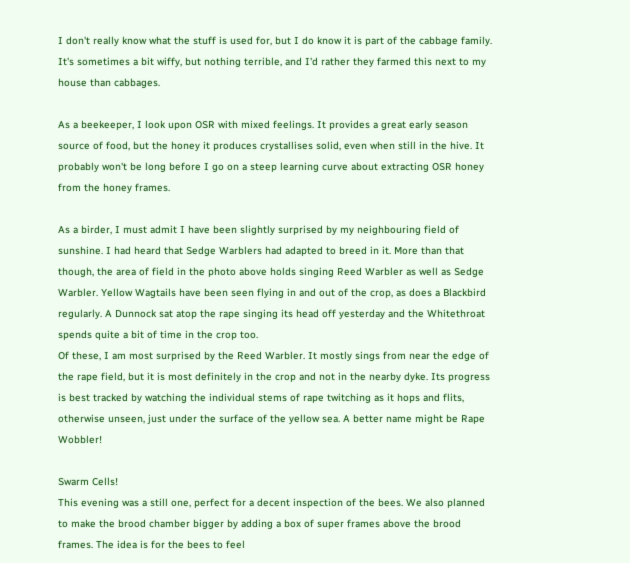I don't really know what the stuff is used for, but I do know it is part of the cabbage family. It's sometimes a bit wiffy, but nothing terrible, and I'd rather they farmed this next to my house than cabbages.

As a beekeeper, I look upon OSR with mixed feelings. It provides a great early season source of food, but the honey it produces crystallises solid, even when still in the hive. It probably won't be long before I go on a steep learning curve about extracting OSR honey from the honey frames.

As a birder, I must admit I have been slightly surprised by my neighbouring field of sunshine. I had heard that Sedge Warblers had adapted to breed in it. More than that though, the area of field in the photo above holds singing Reed Warbler as well as Sedge Warbler. Yellow Wagtails have been seen flying in and out of the crop, as does a Blackbird regularly. A Dunnock sat atop the rape singing its head off yesterday and the Whitethroat spends quite a bit of time in the crop too.
Of these, I am most surprised by the Reed Warbler. It mostly sings from near the edge of the rape field, but it is most definitely in the crop and not in the nearby dyke. Its progress is best tracked by watching the individual stems of rape twitching as it hops and flits, otherwise unseen, just under the surface of the yellow sea. A better name might be Rape Wobbler!

Swarm Cells!
This evening was a still one, perfect for a decent inspection of the bees. We also planned to make the brood chamber bigger by adding a box of super frames above the brood frames. The idea is for the bees to feel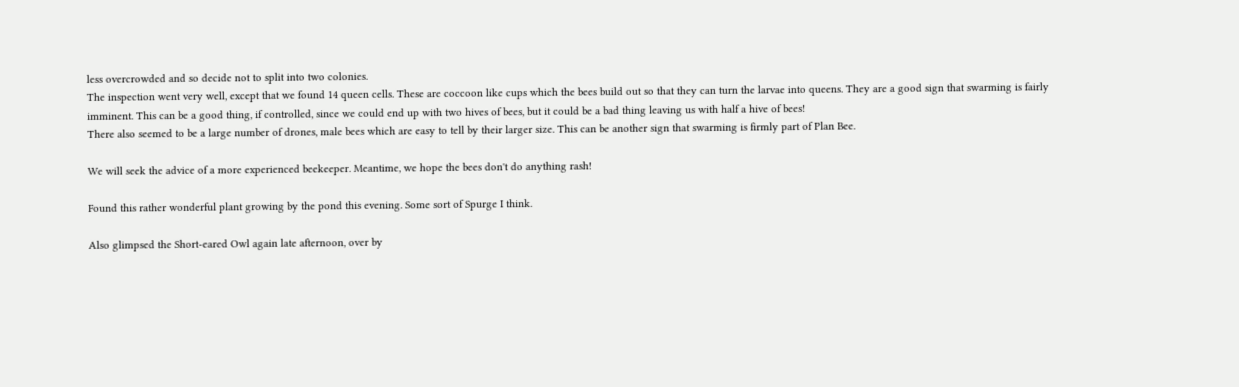less overcrowded and so decide not to split into two colonies.
The inspection went very well, except that we found 14 queen cells. These are coccoon like cups which the bees build out so that they can turn the larvae into queens. They are a good sign that swarming is fairly imminent. This can be a good thing, if controlled, since we could end up with two hives of bees, but it could be a bad thing leaving us with half a hive of bees!
There also seemed to be a large number of drones, male bees which are easy to tell by their larger size. This can be another sign that swarming is firmly part of Plan Bee.

We will seek the advice of a more experienced beekeeper. Meantime, we hope the bees don't do anything rash!

Found this rather wonderful plant growing by the pond this evening. Some sort of Spurge I think.

Also glimpsed the Short-eared Owl again late afternoon, over by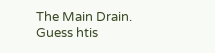The Main Drain. Guess htis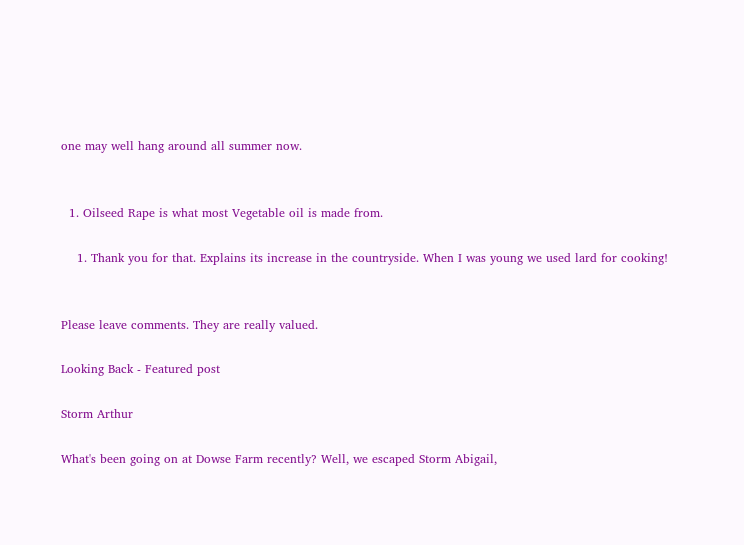one may well hang around all summer now.


  1. Oilseed Rape is what most Vegetable oil is made from.

    1. Thank you for that. Explains its increase in the countryside. When I was young we used lard for cooking!


Please leave comments. They are really valued.

Looking Back - Featured post

Storm Arthur

What's been going on at Dowse Farm recently? Well, we escaped Storm Abigail,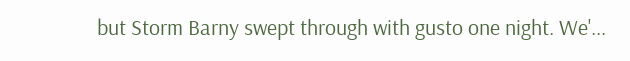but Storm Barny swept through with gusto one night. We'...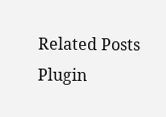Related Posts Plugin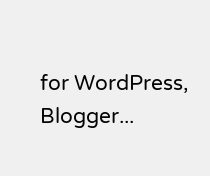for WordPress, Blogger...